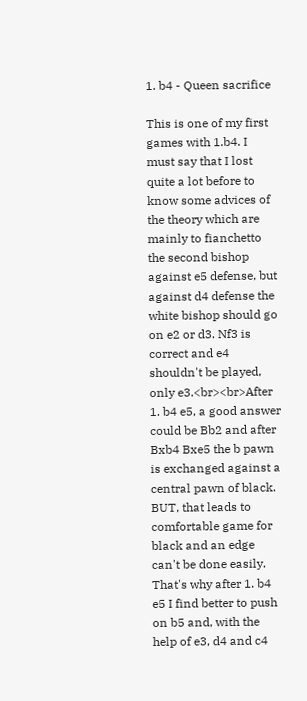1. b4 - Queen sacrifice

This is one of my first games with 1.b4. I must say that I lost quite a lot before to know some advices of the theory which are mainly to fianchetto the second bishop against e5 defense, but against d4 defense the white bishop should go on e2 or d3. Nf3 is correct and e4 shouldn't be played, only e3.<br><br>After 1. b4 e5, a good answer could be Bb2 and after Bxb4 Bxe5 the b pawn is exchanged against a central pawn of black. BUT, that leads to comfortable game for black and an edge can't be done easily. That's why after 1. b4 e5 I find better to push on b5 and, with the help of e3, d4 and c4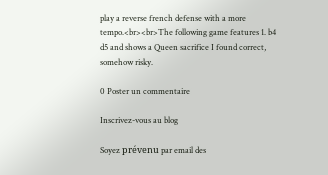play a reverse french defense with a more tempo.<br><br>The following game features 1. b4 d5 and shows a Queen sacrifice I found correct, somehow risky.

0 Poster un commentaire

Inscrivez-vous au blog

Soyez prévenu par email des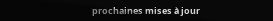prochaines mises à jour